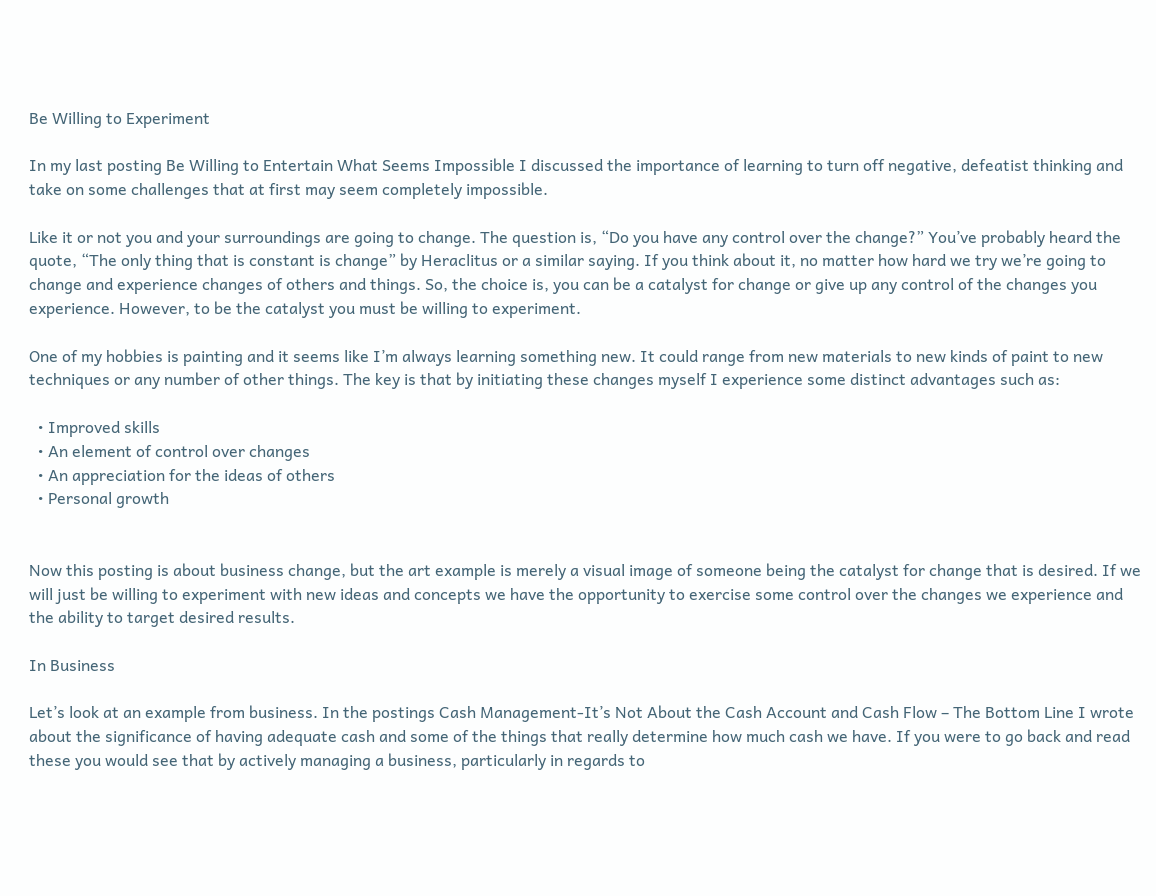Be Willing to Experiment

In my last posting Be Willing to Entertain What Seems Impossible I discussed the importance of learning to turn off negative, defeatist thinking and take on some challenges that at first may seem completely impossible.

Like it or not you and your surroundings are going to change. The question is, “Do you have any control over the change?” You’ve probably heard the quote, “The only thing that is constant is change” by Heraclitus or a similar saying. If you think about it, no matter how hard we try we’re going to change and experience changes of others and things. So, the choice is, you can be a catalyst for change or give up any control of the changes you experience. However, to be the catalyst you must be willing to experiment.

One of my hobbies is painting and it seems like I’m always learning something new. It could range from new materials to new kinds of paint to new techniques or any number of other things. The key is that by initiating these changes myself I experience some distinct advantages such as:

  • Improved skills
  • An element of control over changes
  • An appreciation for the ideas of others
  • Personal growth


Now this posting is about business change, but the art example is merely a visual image of someone being the catalyst for change that is desired. If we will just be willing to experiment with new ideas and concepts we have the opportunity to exercise some control over the changes we experience and the ability to target desired results.

In Business

Let’s look at an example from business. In the postings Cash Management-It’s Not About the Cash Account and Cash Flow – The Bottom Line I wrote about the significance of having adequate cash and some of the things that really determine how much cash we have. If you were to go back and read these you would see that by actively managing a business, particularly in regards to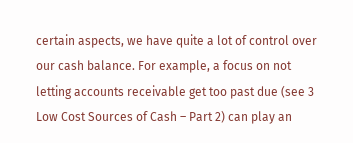certain aspects, we have quite a lot of control over our cash balance. For example, a focus on not letting accounts receivable get too past due (see 3 Low Cost Sources of Cash – Part 2) can play an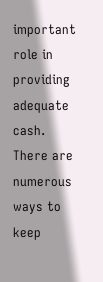important role in providing adequate cash. There are numerous ways to keep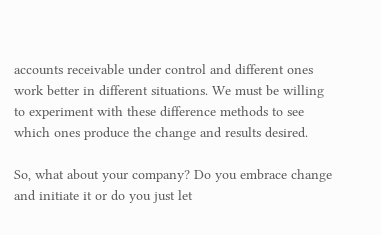accounts receivable under control and different ones work better in different situations. We must be willing to experiment with these difference methods to see which ones produce the change and results desired.

So, what about your company? Do you embrace change and initiate it or do you just let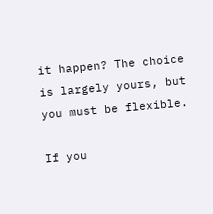it happen? The choice is largely yours, but you must be flexible.

If you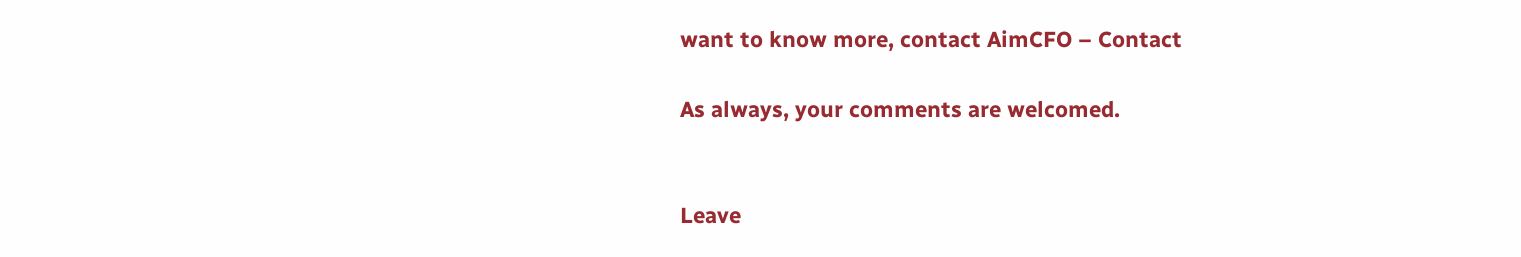want to know more, contact AimCFO – Contact

As always, your comments are welcomed.


Leave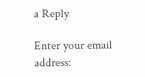a Reply

Enter your email address: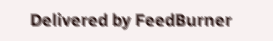Delivered by FeedBurner